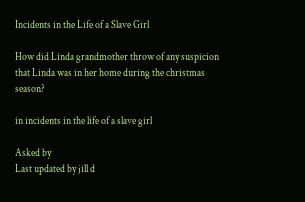Incidents in the Life of a Slave Girl

How did Linda grandmother throw of any suspicion that Linda was in her home during the christmas season?

in incidents in the life of a slave girl

Asked by
Last updated by jill d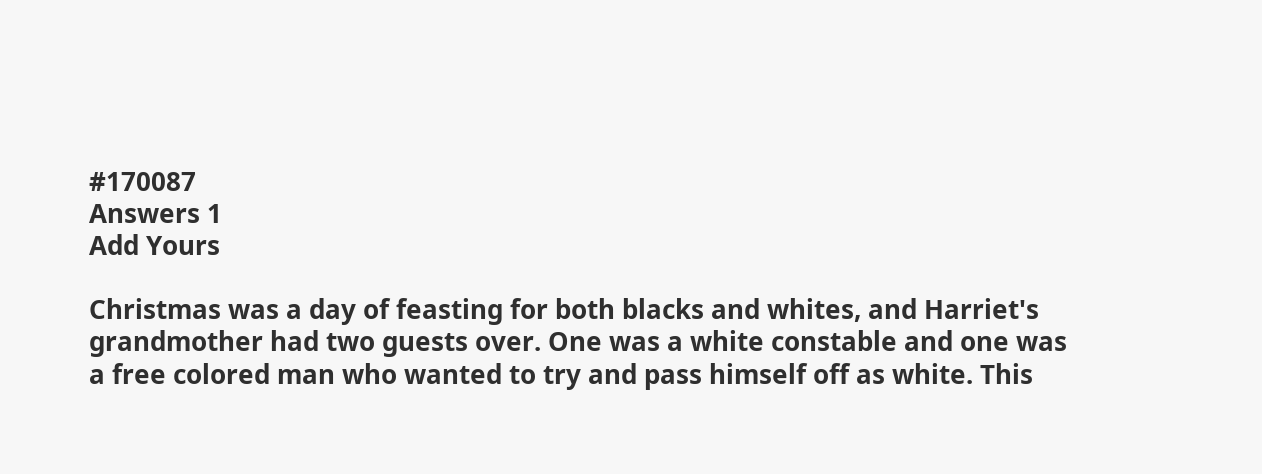#170087
Answers 1
Add Yours

Christmas was a day of feasting for both blacks and whites, and Harriet's grandmother had two guests over. One was a white constable and one was a free colored man who wanted to try and pass himself off as white. This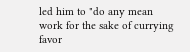led him to "do any mean work for the sake of currying favor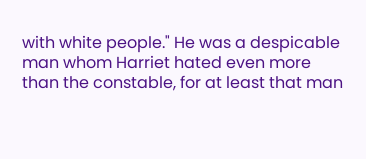with white people." He was a despicable man whom Harriet hated even more than the constable, for at least that man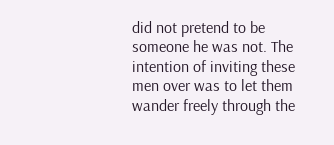did not pretend to be someone he was not. The intention of inviting these men over was to let them wander freely through the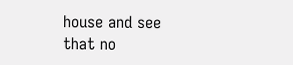house and see that no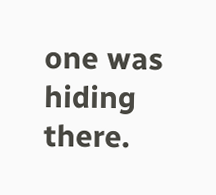one was hiding there.